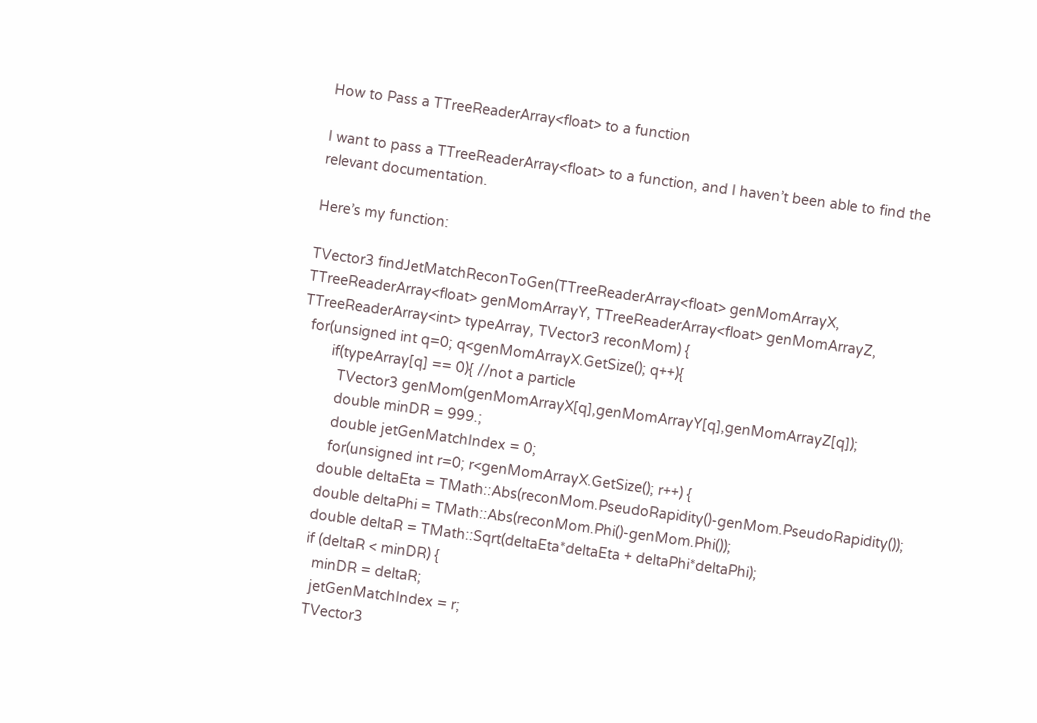How to Pass a TTreeReaderArray<float> to a function

I want to pass a TTreeReaderArray<float> to a function, and I haven’t been able to find the relevant documentation.

Here’s my function:

TVector3 findJetMatchReconToGen(TTreeReaderArray<float> genMomArrayX, TTreeReaderArray<float> genMomArrayY, TTreeReaderArray<float> genMomArrayZ,  TTreeReaderArray<int> typeArray, TVector3 reconMom) {
  for(unsigned int q=0; q<genMomArrayX.GetSize(); q++){
        if(typeArray[q] == 0){ //not a particle
          TVector3 genMom(genMomArrayX[q],genMomArrayY[q],genMomArrayZ[q]);
          double minDR = 999.;
          double jetGenMatchIndex = 0;
          for(unsigned int r=0; r<genMomArrayX.GetSize(); r++) {
        double deltaEta = TMath::Abs(reconMom.PseudoRapidity()-genMom.PseudoRapidity());
        double deltaPhi = TMath::Abs(reconMom.Phi()-genMom.Phi());
        double deltaR = TMath::Sqrt(deltaEta*deltaEta + deltaPhi*deltaPhi);
        if (deltaR < minDR) {
          minDR = deltaR;
          jetGenMatchIndex = r;
         TVector3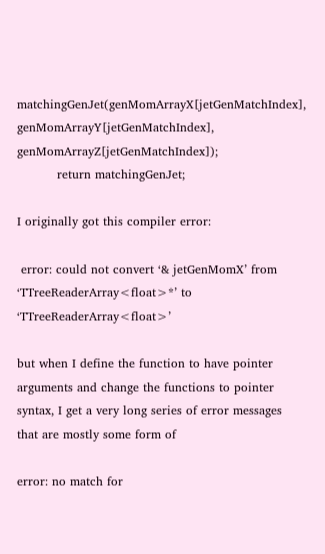matchingGenJet(genMomArrayX[jetGenMatchIndex], genMomArrayY[jetGenMatchIndex], genMomArrayZ[jetGenMatchIndex]);
          return matchingGenJet;

I originally got this compiler error:

 error: could not convert ‘& jetGenMomX’ from ‘TTreeReaderArray<float>*’ to ‘TTreeReaderArray<float>’

but when I define the function to have pointer arguments and change the functions to pointer syntax, I get a very long series of error messages that are mostly some form of

error: no match for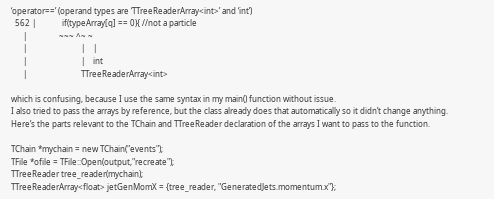‘operator==’ (operand types are ‘TTreeReaderArray<int>’ and ‘int’)
  562 |             if(typeArray[q] == 0){ //not a particle
      |                ~~~ ^~ ~
      |                           |    |
      |                           |    int
      |                           TTreeReaderArray<int>

which is confusing, because I use the same syntax in my main() function without issue.
I also tried to pass the arrays by reference, but the class already does that automatically so it didn’t change anything.
Here’s the parts relevant to the TChain and TTreeReader declaration of the arrays I want to pass to the function.

TChain *mychain = new TChain("events");
TFile *ofile = TFile::Open(output,"recreate");
TTreeReader tree_reader(mychain);
TTreeReaderArray<float> jetGenMomX = {tree_reader, "GeneratedJets.momentum.x"};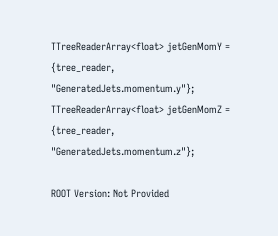TTreeReaderArray<float> jetGenMomY = {tree_reader, "GeneratedJets.momentum.y"};
TTreeReaderArray<float> jetGenMomZ = {tree_reader, "GeneratedJets.momentum.z"};

ROOT Version: Not Provided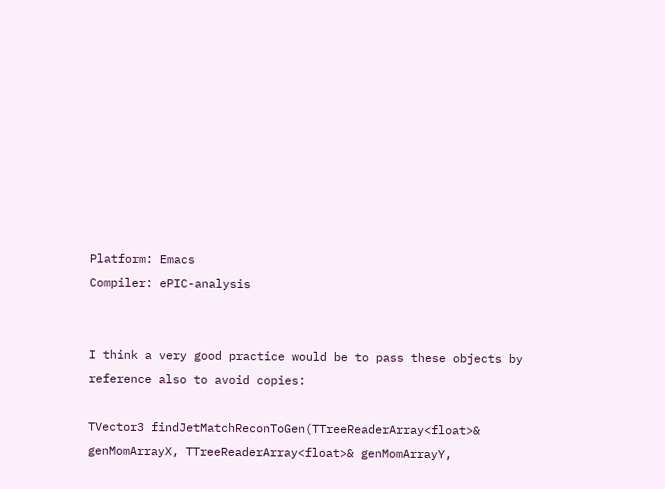Platform: Emacs
Compiler: ePIC-analysis


I think a very good practice would be to pass these objects by reference also to avoid copies:

TVector3 findJetMatchReconToGen(TTreeReaderArray<float>& genMomArrayX, TTreeReaderArray<float>& genMomArrayY,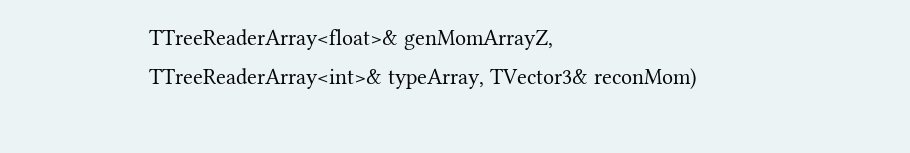TTreeReaderArray<float>& genMomArrayZ,  TTreeReaderArray<int>& typeArray, TVector3& reconMom)